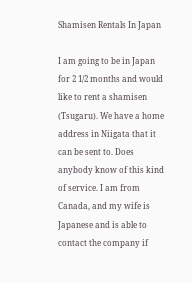Shamisen Rentals In Japan

I am going to be in Japan for 2 1/2 months and would like to rent a shamisen (Tsugaru). We have a home address in Niigata that it can be sent to. Does anybody know of this kind of service. I am from Canada, and my wife is Japanese and is able to contact the company if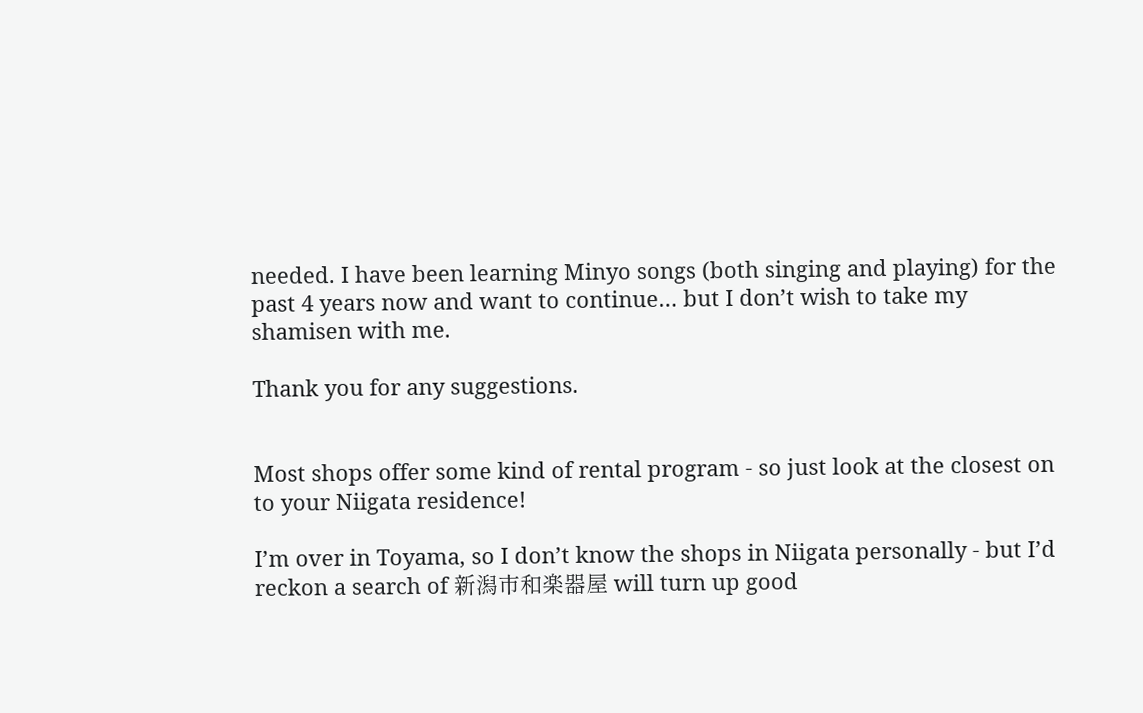needed. I have been learning Minyo songs (both singing and playing) for the past 4 years now and want to continue… but I don’t wish to take my shamisen with me.

Thank you for any suggestions.


Most shops offer some kind of rental program - so just look at the closest on to your Niigata residence!

I’m over in Toyama, so I don’t know the shops in Niigata personally - but I’d reckon a search of 新潟市和楽器屋 will turn up good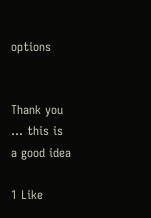options


Thank you … this is a good idea

1 Like